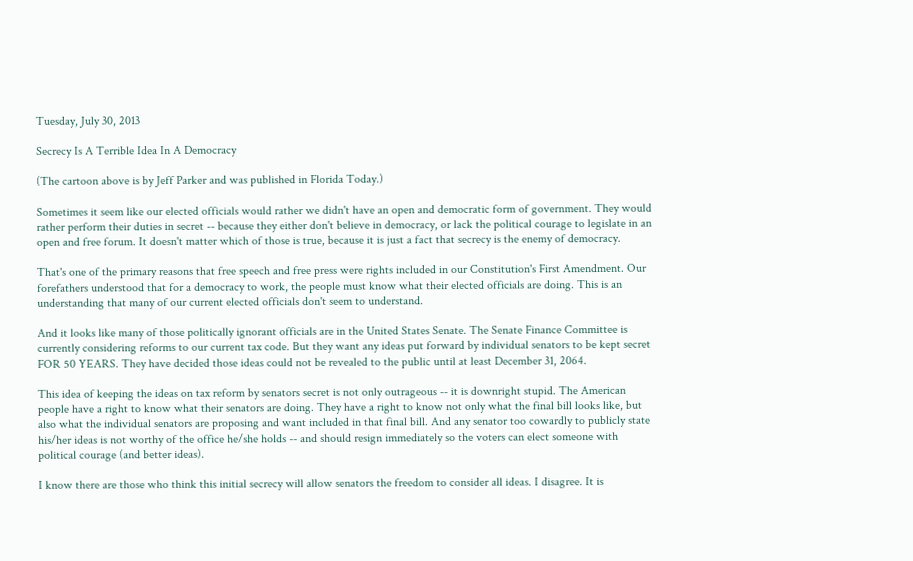Tuesday, July 30, 2013

Secrecy Is A Terrible Idea In A Democracy

(The cartoon above is by Jeff Parker and was published in Florida Today.)

Sometimes it seem like our elected officials would rather we didn't have an open and democratic form of government. They would rather perform their duties in secret -- because they either don't believe in democracy, or lack the political courage to legislate in an open and free forum. It doesn't matter which of those is true, because it is just a fact that secrecy is the enemy of democracy.

That's one of the primary reasons that free speech and free press were rights included in our Constitution's First Amendment. Our forefathers understood that for a democracy to work, the people must know what their elected officials are doing. This is an understanding that many of our current elected officials don't seem to understand.

And it looks like many of those politically ignorant officials are in the United States Senate. The Senate Finance Committee is currently considering reforms to our current tax code. But they want any ideas put forward by individual senators to be kept secret FOR 50 YEARS. They have decided those ideas could not be revealed to the public until at least December 31, 2064.

This idea of keeping the ideas on tax reform by senators secret is not only outrageous -- it is downright stupid. The American people have a right to know what their senators are doing. They have a right to know not only what the final bill looks like, but also what the individual senators are proposing and want included in that final bill. And any senator too cowardly to publicly state his/her ideas is not worthy of the office he/she holds -- and should resign immediately so the voters can elect someone with political courage (and better ideas).

I know there are those who think this initial secrecy will allow senators the freedom to consider all ideas. I disagree. It is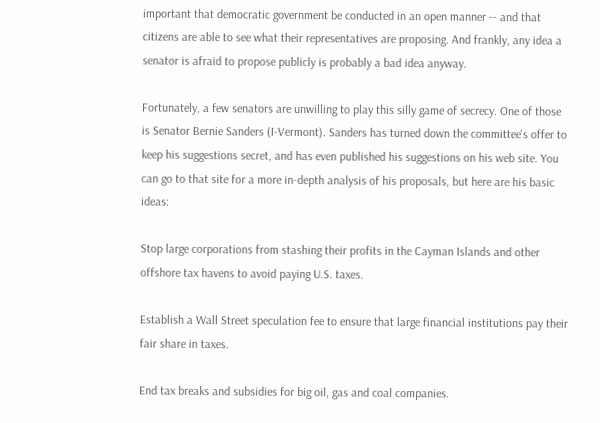important that democratic government be conducted in an open manner -- and that citizens are able to see what their representatives are proposing. And frankly, any idea a senator is afraid to propose publicly is probably a bad idea anyway.

Fortunately, a few senators are unwilling to play this silly game of secrecy. One of those is Senator Bernie Sanders (I-Vermont). Sanders has turned down the committee's offer to keep his suggestions secret, and has even published his suggestions on his web site. You can go to that site for a more in-depth analysis of his proposals, but here are his basic ideas:

Stop large corporations from stashing their profits in the Cayman Islands and other offshore tax havens to avoid paying U.S. taxes.

Establish a Wall Street speculation fee to ensure that large financial institutions pay their fair share in taxes.

End tax breaks and subsidies for big oil, gas and coal companies.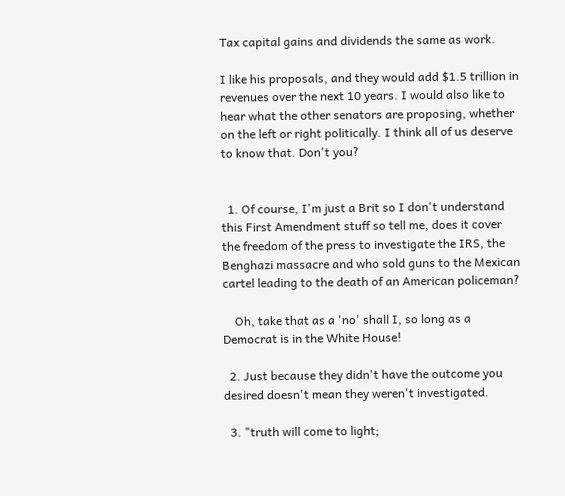Tax capital gains and dividends the same as work.

I like his proposals, and they would add $1.5 trillion in revenues over the next 10 years. I would also like to hear what the other senators are proposing, whether on the left or right politically. I think all of us deserve to know that. Don't you?


  1. Of course, I'm just a Brit so I don't understand this First Amendment stuff so tell me, does it cover the freedom of the press to investigate the IRS, the Benghazi massacre and who sold guns to the Mexican cartel leading to the death of an American policeman?

    Oh, take that as a 'no' shall I, so long as a Democrat is in the White House!

  2. Just because they didn't have the outcome you desired doesn't mean they weren't investigated.

  3. "truth will come to light;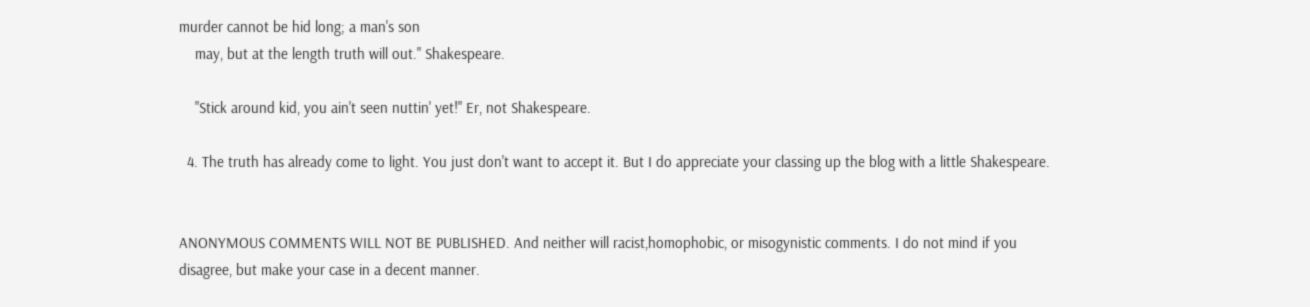murder cannot be hid long; a man's son
    may, but at the length truth will out." Shakespeare.

    "Stick around kid, you ain't seen nuttin' yet!" Er, not Shakespeare.

  4. The truth has already come to light. You just don't want to accept it. But I do appreciate your classing up the blog with a little Shakespeare.


ANONYMOUS COMMENTS WILL NOT BE PUBLISHED. And neither will racist,homophobic, or misogynistic comments. I do not mind if you disagree, but make your case in a decent manner.